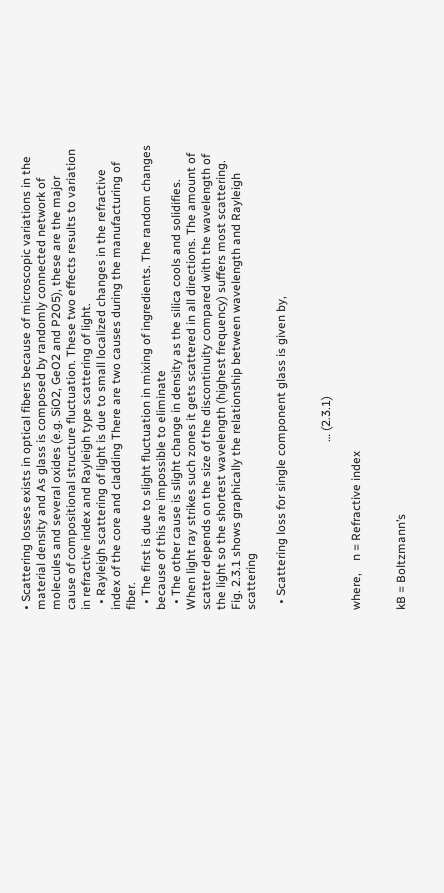• Scattering losses exists in optical fibers because of microscopic variations in the material density and As glass is composed by randomly connected network of molecules and several oxides (e.g. SiO2, GeO2 and P2O5), these are the major cause of compositional structure fluctuation. These two effects results to variation in refractive index and Rayleigh type scattering of light.
  • Rayleigh scattering of light is due to small localized changes in the refractive index of the core and cladding There are two causes during the manufacturing of fiber.
  • The first is due to slight fluctuation in mixing of ingredients. The random changes because of this are impossible to eliminate
  • The other cause is slight change in density as the silica cools and solidifies. When light ray strikes such zones it gets scattered in all directions. The amount of scatter depends on the size of the discontinuity compared with the wavelength of the light so the shortest wavelength (highest frequency) suffers most scattering. Fig. 2.3.1 shows graphically the relationship between wavelength and Rayleigh scattering

  • Scattering loss for single component glass is given by,


                                                        … (2.3.1)

where,    n = Refractive index


kB = Boltzmann’s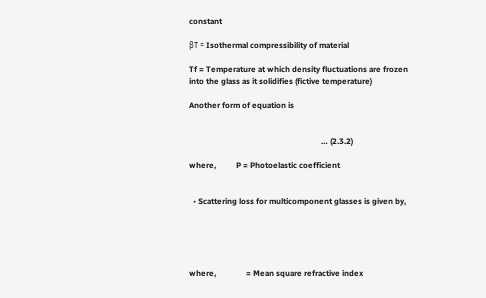constant

βT = Isothermal compressibility of material

Tf = Temperature at which density fluctuations are frozen into the glass as it solidifies (fictive temperature)

Another form of equation is


                                                                  … (2.3.2)

where,          P = Photoelastic coefficient


  • Scattering loss for multicomponent glasses is given by,





where,               = Mean square refractive index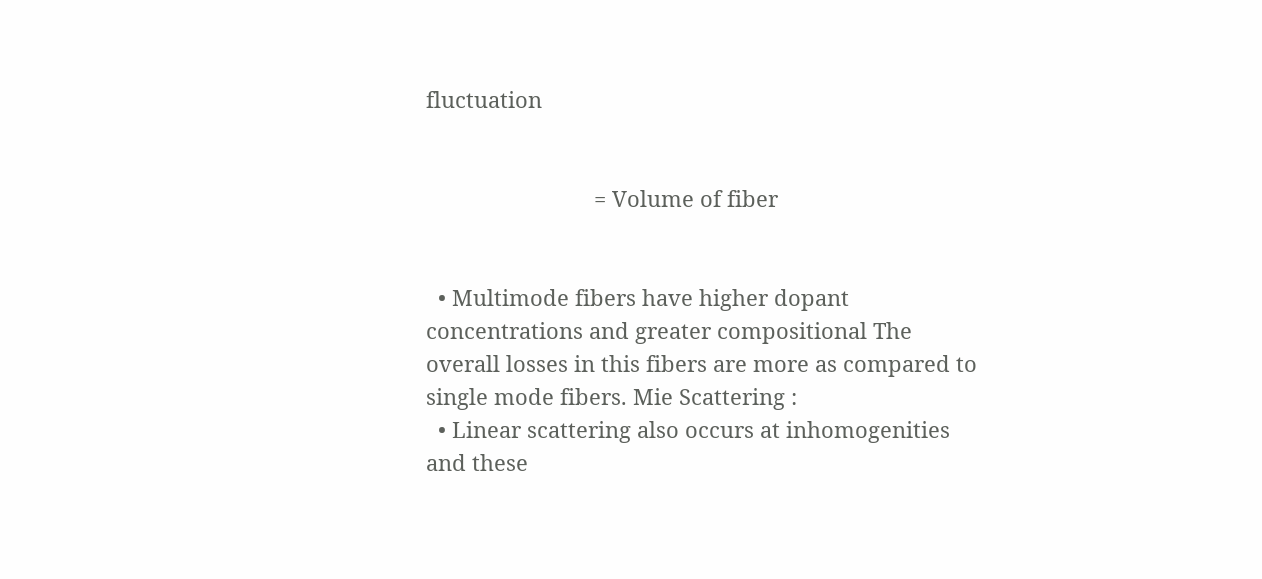fluctuation


                            = Volume of fiber


  • Multimode fibers have higher dopant concentrations and greater compositional The overall losses in this fibers are more as compared to single mode fibers. Mie Scattering :
  • Linear scattering also occurs at inhomogenities and these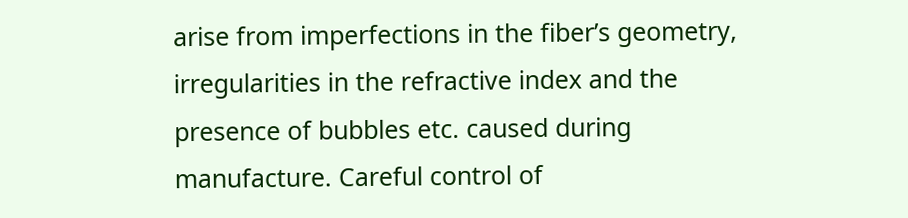arise from imperfections in the fiber’s geometry, irregularities in the refractive index and the presence of bubbles etc. caused during manufacture. Careful control of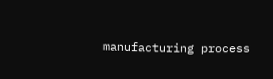manufacturing process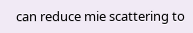can reduce mie scattering to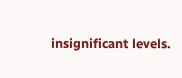insignificant levels.